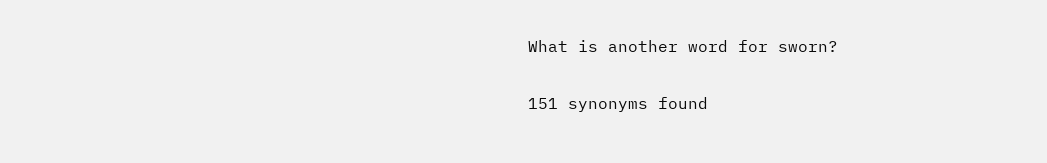What is another word for sworn?

151 synonyms found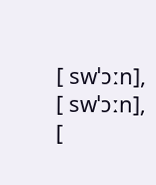[ swˈɔːn], [ swˈɔːn], [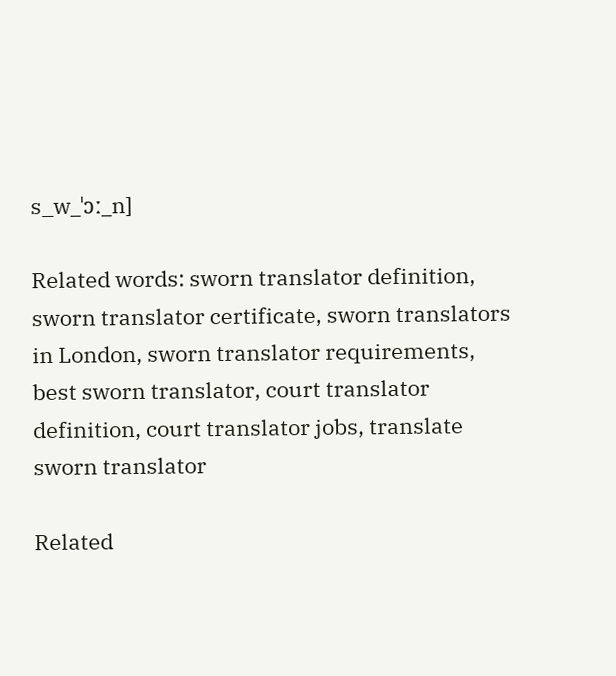s_w_ˈɔː_n]

Related words: sworn translator definition, sworn translator certificate, sworn translators in London, sworn translator requirements, best sworn translator, court translator definition, court translator jobs, translate sworn translator

Related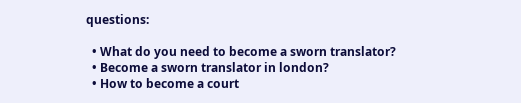questions:

  • What do you need to become a sworn translator?
  • Become a sworn translator in london?
  • How to become a court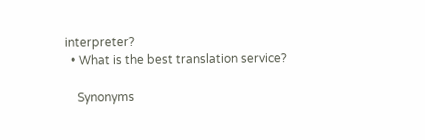interpreter?
  • What is the best translation service?

    Synonyms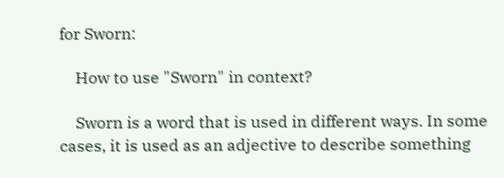for Sworn:

    How to use "Sworn" in context?

    Sworn is a word that is used in different ways. In some cases, it is used as an adjective to describe something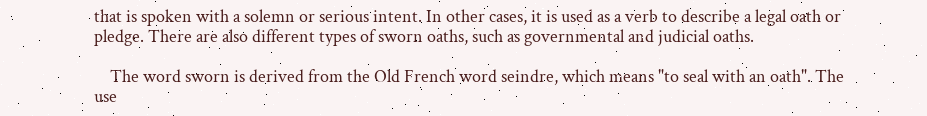that is spoken with a solemn or serious intent. In other cases, it is used as a verb to describe a legal oath or pledge. There are also different types of sworn oaths, such as governmental and judicial oaths.

    The word sworn is derived from the Old French word seindre, which means "to seal with an oath". The use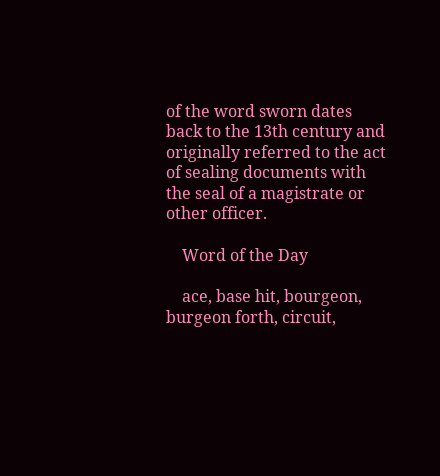of the word sworn dates back to the 13th century and originally referred to the act of sealing documents with the seal of a magistrate or other officer.

    Word of the Day

    ace, base hit, bourgeon, burgeon forth, circuit,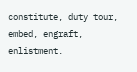constitute, duty tour, embed, engraft, enlistment.